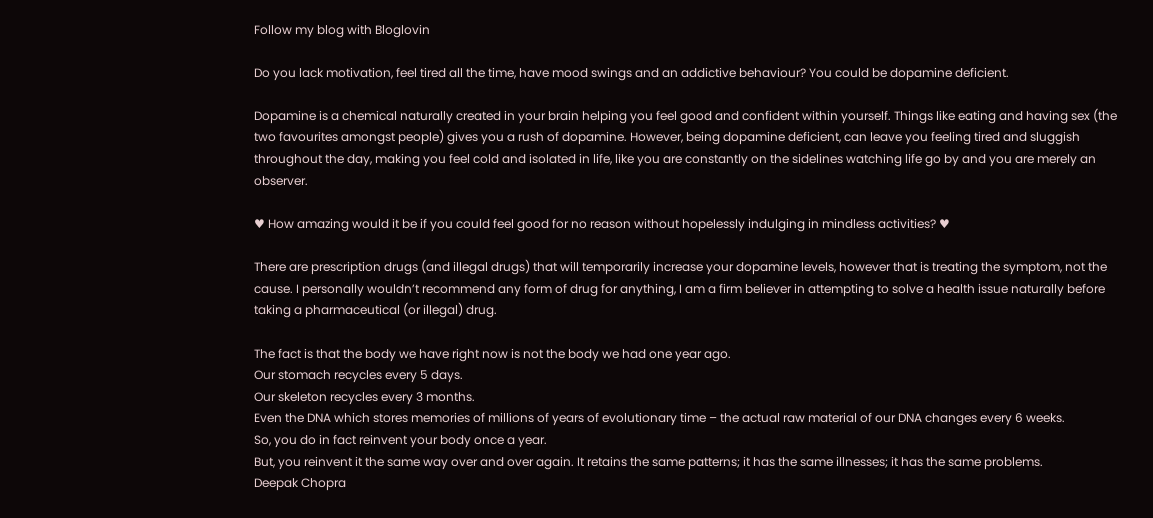Follow my blog with Bloglovin

Do you lack motivation, feel tired all the time, have mood swings and an addictive behaviour? You could be dopamine deficient.

Dopamine is a chemical naturally created in your brain helping you feel good and confident within yourself. Things like eating and having sex (the two favourites amongst people) gives you a rush of dopamine. However, being dopamine deficient, can leave you feeling tired and sluggish throughout the day, making you feel cold and isolated in life, like you are constantly on the sidelines watching life go by and you are merely an observer.

♥ How amazing would it be if you could feel good for no reason without hopelessly indulging in mindless activities? ♥

There are prescription drugs (and illegal drugs) that will temporarily increase your dopamine levels, however that is treating the symptom, not the cause. I personally wouldn’t recommend any form of drug for anything, I am a firm believer in attempting to solve a health issue naturally before taking a pharmaceutical (or illegal) drug.

The fact is that the body we have right now is not the body we had one year ago.
Our stomach recycles every 5 days.
Our skeleton recycles every 3 months.
Even the DNA which stores memories of millions of years of evolutionary time – the actual raw material of our DNA changes every 6 weeks.
So, you do in fact reinvent your body once a year.
But, you reinvent it the same way over and over again. It retains the same patterns; it has the same illnesses; it has the same problems.
Deepak Chopra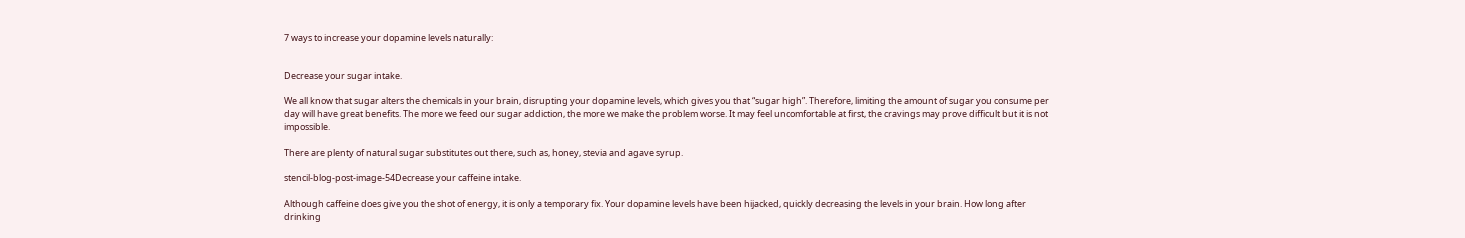7 ways to increase your dopamine levels naturally:


Decrease your sugar intake.

We all know that sugar alters the chemicals in your brain, disrupting your dopamine levels, which gives you that “sugar high”. Therefore, limiting the amount of sugar you consume per day will have great benefits. The more we feed our sugar addiction, the more we make the problem worse. It may feel uncomfortable at first, the cravings may prove difficult but it is not impossible.

There are plenty of natural sugar substitutes out there, such as, honey, stevia and agave syrup.

stencil-blog-post-image-54Decrease your caffeine intake.

Although caffeine does give you the shot of energy, it is only a temporary fix. Your dopamine levels have been hijacked, quickly decreasing the levels in your brain. How long after drinking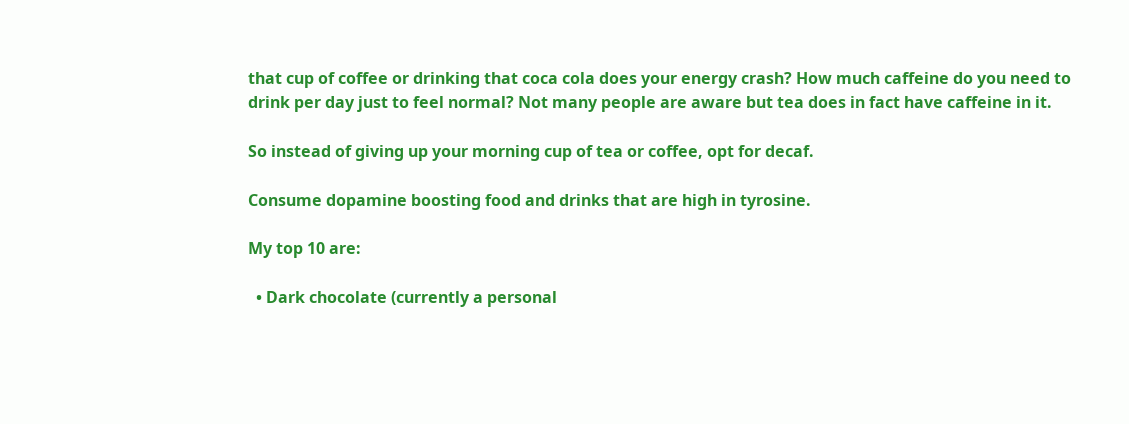that cup of coffee or drinking that coca cola does your energy crash? How much caffeine do you need to drink per day just to feel normal? Not many people are aware but tea does in fact have caffeine in it.

So instead of giving up your morning cup of tea or coffee, opt for decaf.

Consume dopamine boosting food and drinks that are high in tyrosine.

My top 10 are:

  • Dark chocolate (currently a personal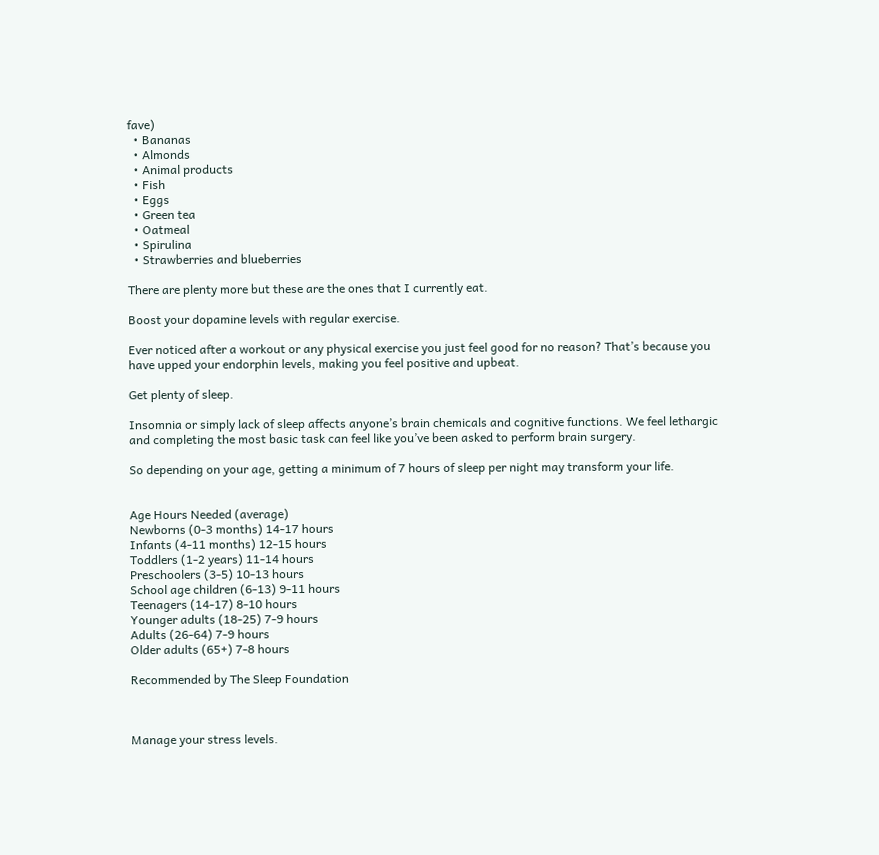fave)
  • Bananas
  • Almonds
  • Animal products
  • Fish
  • Eggs
  • Green tea
  • Oatmeal
  • Spirulina
  • Strawberries and blueberries

There are plenty more but these are the ones that I currently eat.

Boost your dopamine levels with regular exercise.

Ever noticed after a workout or any physical exercise you just feel good for no reason? That’s because you have upped your endorphin levels, making you feel positive and upbeat.

Get plenty of sleep.

Insomnia or simply lack of sleep affects anyone’s brain chemicals and cognitive functions. We feel lethargic and completing the most basic task can feel like you’ve been asked to perform brain surgery.

So depending on your age, getting a minimum of 7 hours of sleep per night may transform your life.


Age Hours Needed (average)
Newborns (0-3 months) 14-17 hours
Infants (4-11 months) 12-15 hours
Toddlers (1-2 years) 11-14 hours
Preschoolers (3-5) 10-13 hours
School age children (6-13) 9-11 hours
Teenagers (14-17) 8-10 hours
Younger adults (18-25) 7-9 hours
Adults (26-64) 7-9 hours
Older adults (65+) 7-8 hours

Recommended by The Sleep Foundation



Manage your stress levels.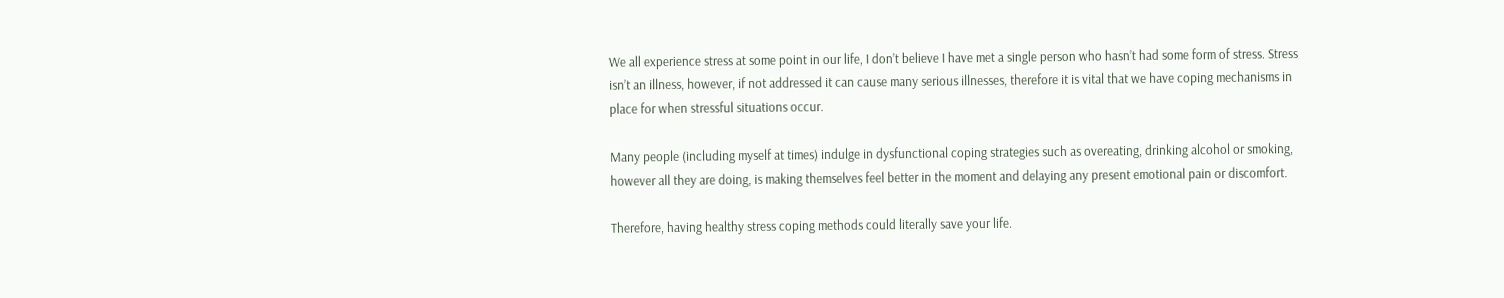We all experience stress at some point in our life, I don’t believe I have met a single person who hasn’t had some form of stress. Stress isn’t an illness, however, if not addressed it can cause many serious illnesses, therefore it is vital that we have coping mechanisms in place for when stressful situations occur.

Many people (including myself at times) indulge in dysfunctional coping strategies such as overeating, drinking alcohol or smoking, however all they are doing, is making themselves feel better in the moment and delaying any present emotional pain or discomfort.

Therefore, having healthy stress coping methods could literally save your life.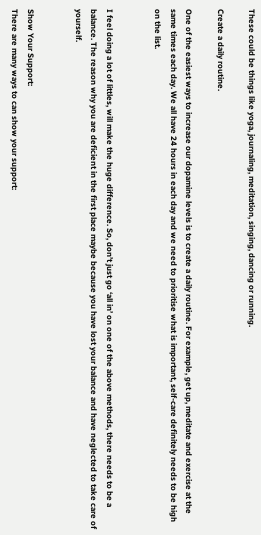These could be things like yoga, journaling, meditation, singing, dancing or running.

Create a daily routine.

One of the easiest ways to increase our dopamine levels is to create a daily routine. For example, get up, meditate and exercise at the same times each day. We all have 24 hours in each day and we need to prioritise what is important, self-care definitely needs to be high on the list.


I feel doing a lot of littles, will make the huge difference. So, don’t just go ‘all in’ on one of the above methods, there needs to be a balance. The reason why you are deficient in the first place maybe because you have lost your balance and have neglected to take care of yourself.


Show Your Support:
There are many ways to can show your support: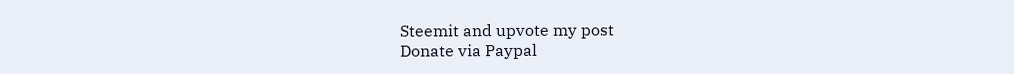Steemit and upvote my post
Donate via Paypal